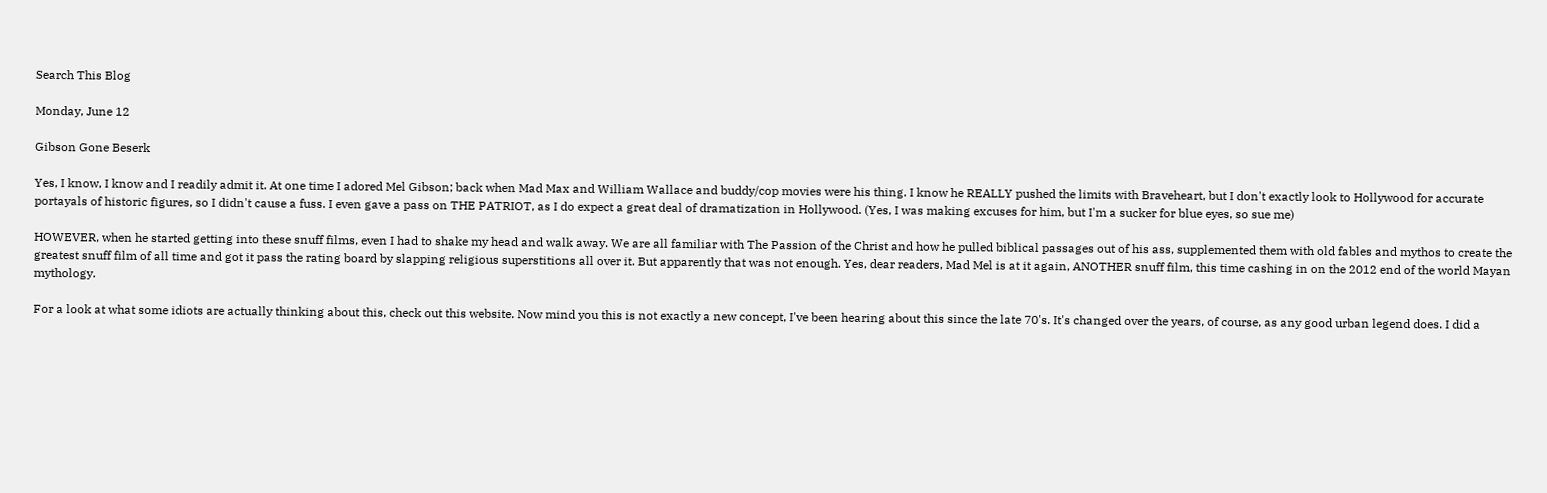Search This Blog

Monday, June 12

Gibson Gone Beserk

Yes, I know, I know and I readily admit it. At one time I adored Mel Gibson; back when Mad Max and William Wallace and buddy/cop movies were his thing. I know he REALLY pushed the limits with Braveheart, but I don't exactly look to Hollywood for accurate portayals of historic figures, so I didn't cause a fuss. I even gave a pass on THE PATRIOT, as I do expect a great deal of dramatization in Hollywood. (Yes, I was making excuses for him, but I'm a sucker for blue eyes, so sue me)

HOWEVER, when he started getting into these snuff films, even I had to shake my head and walk away. We are all familiar with The Passion of the Christ and how he pulled biblical passages out of his ass, supplemented them with old fables and mythos to create the greatest snuff film of all time and got it pass the rating board by slapping religious superstitions all over it. But apparently that was not enough. Yes, dear readers, Mad Mel is at it again, ANOTHER snuff film, this time cashing in on the 2012 end of the world Mayan mythology.

For a look at what some idiots are actually thinking about this, check out this website. Now mind you this is not exactly a new concept, I've been hearing about this since the late 70's. It's changed over the years, of course, as any good urban legend does. I did a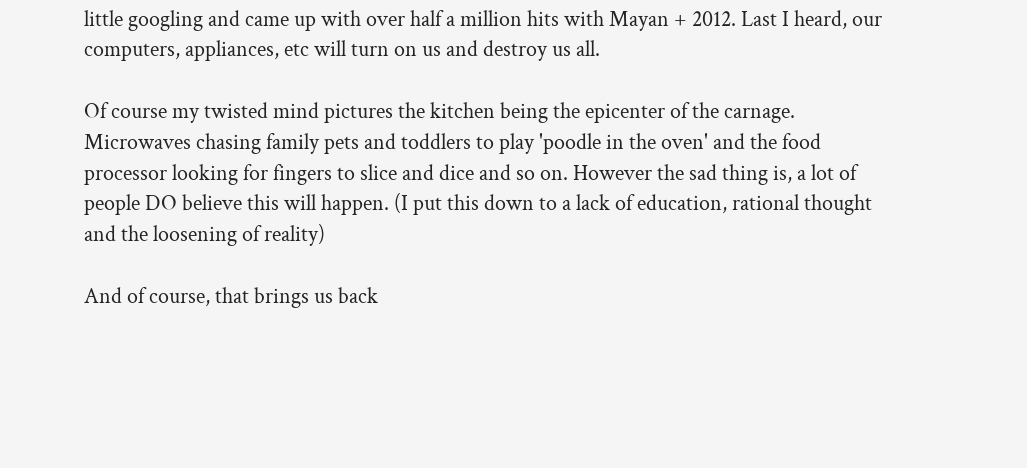little googling and came up with over half a million hits with Mayan + 2012. Last I heard, our computers, appliances, etc will turn on us and destroy us all.

Of course my twisted mind pictures the kitchen being the epicenter of the carnage. Microwaves chasing family pets and toddlers to play 'poodle in the oven' and the food processor looking for fingers to slice and dice and so on. However the sad thing is, a lot of people DO believe this will happen. (I put this down to a lack of education, rational thought and the loosening of reality)

And of course, that brings us back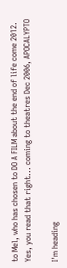to Mel, who has chosen to DO A FILM about the end of life come 2012. Yes, you read that right... coming to theatres Dec 2006, APOCALYPTO

I'm heading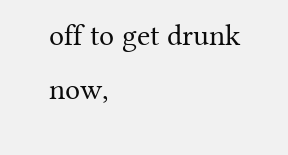off to get drunk now,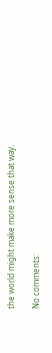the world might make more sense that way.

No comments: